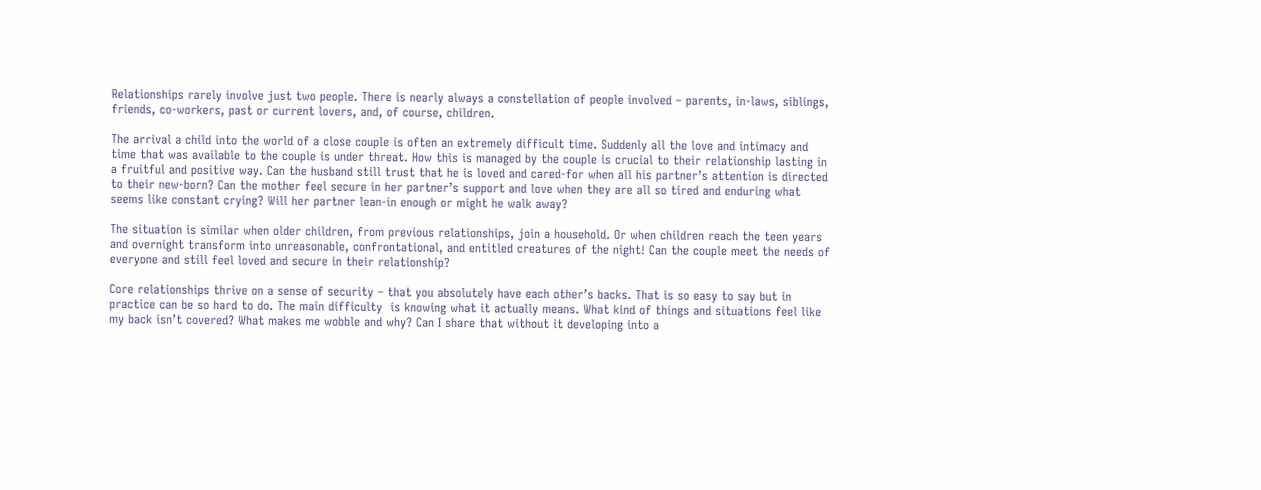Relationships rarely involve just two people. There is nearly always a constellation of people involved – parents, in-laws, siblings, friends, co-workers, past or current lovers, and, of course, children.

The arrival a child into the world of a close couple is often an extremely difficult time. Suddenly all the love and intimacy and time that was available to the couple is under threat. How this is managed by the couple is crucial to their relationship lasting in a fruitful and positive way. Can the husband still trust that he is loved and cared-for when all his partner’s attention is directed to their new-born? Can the mother feel secure in her partner’s support and love when they are all so tired and enduring what seems like constant crying? Will her partner lean-in enough or might he walk away?

The situation is similar when older children, from previous relationships, join a household. Or when children reach the teen years and overnight transform into unreasonable, confrontational, and entitled creatures of the night! Can the couple meet the needs of everyone and still feel loved and secure in their relationship?

Core relationships thrive on a sense of security – that you absolutely have each other’s backs. That is so easy to say but in practice can be so hard to do. The main difficulty  is knowing what it actually means. What kind of things and situations feel like my back isn’t covered? What makes me wobble and why? Can I share that without it developing into a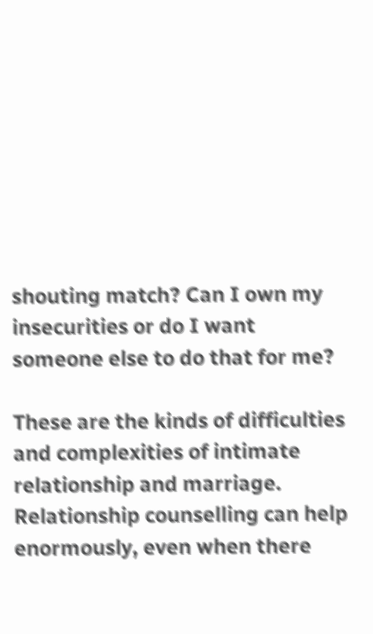shouting match? Can I own my insecurities or do I want someone else to do that for me?

These are the kinds of difficulties and complexities of intimate relationship and marriage. Relationship counselling can help enormously, even when there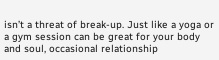isn’t a threat of break-up. Just like a yoga or a gym session can be great for your body and soul, occasional relationship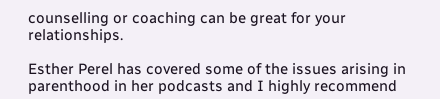counselling or coaching can be great for your relationships.

Esther Perel has covered some of the issues arising in parenthood in her podcasts and I highly recommend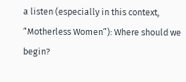a listen (especially in this context,  “Motherless Women”): Where should we begin?